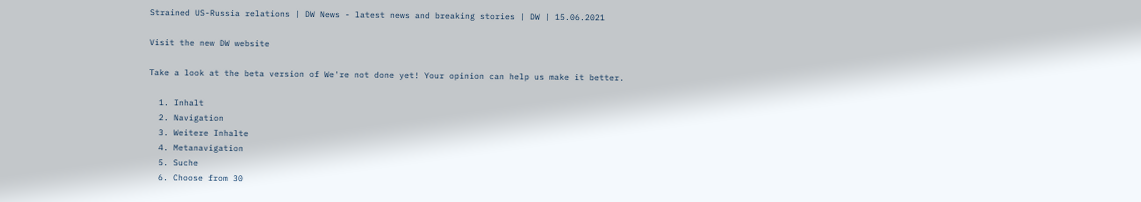Strained US-Russia relations | DW News - latest news and breaking stories | DW | 15.06.2021

Visit the new DW website

Take a look at the beta version of We're not done yet! Your opinion can help us make it better.

  1. Inhalt
  2. Navigation
  3. Weitere Inhalte
  4. Metanavigation
  5. Suche
  6. Choose from 30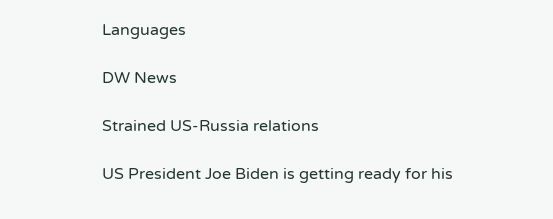Languages

DW News

Strained US-Russia relations

US President Joe Biden is getting ready for his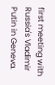first meeting with Russia's Vladimir Putin in Geneva.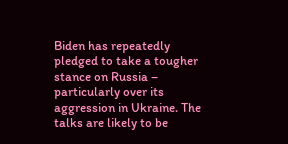Biden has repeatedly pledged to take a tougher stance on Russia – particularly over its aggression in Ukraine. The talks are likely to be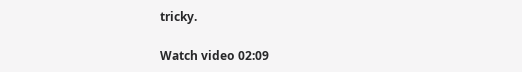tricky.

Watch video 02:09